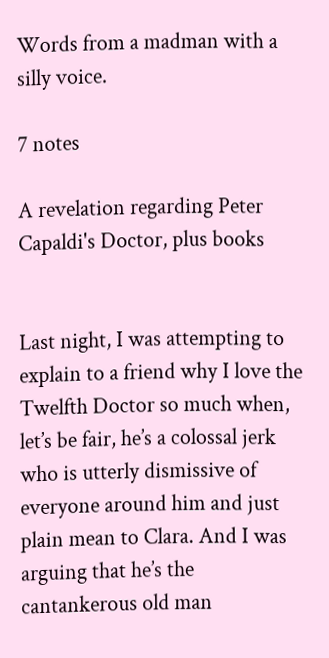Words from a madman with a silly voice.

7 notes

A revelation regarding Peter Capaldi's Doctor, plus books


Last night, I was attempting to explain to a friend why I love the Twelfth Doctor so much when, let’s be fair, he’s a colossal jerk who is utterly dismissive of everyone around him and just plain mean to Clara. And I was arguing that he’s the cantankerous old man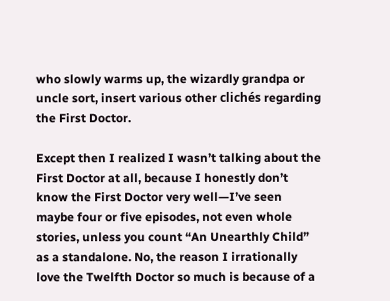who slowly warms up, the wizardly grandpa or uncle sort, insert various other clichés regarding the First Doctor.

Except then I realized I wasn’t talking about the First Doctor at all, because I honestly don’t know the First Doctor very well—I’ve seen maybe four or five episodes, not even whole stories, unless you count “An Unearthly Child” as a standalone. No, the reason I irrationally love the Twelfth Doctor so much is because of a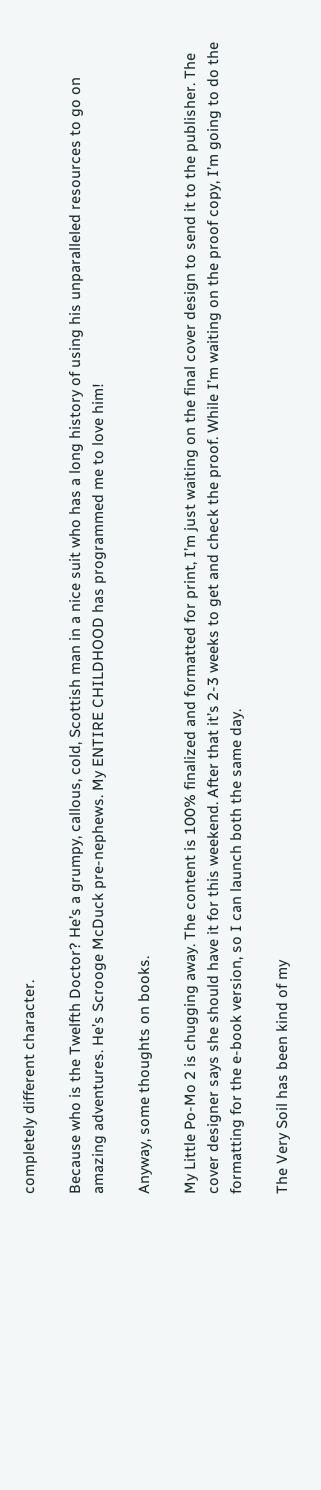completely different character.

Because who is the Twelfth Doctor? He’s a grumpy, callous, cold, Scottish man in a nice suit who has a long history of using his unparalleled resources to go on amazing adventures. He’s Scrooge McDuck pre-nephews. My ENTIRE CHILDHOOD has programmed me to love him!

Anyway, some thoughts on books.

My Little Po-Mo 2 is chugging away. The content is 100% finalized and formatted for print, I’m just waiting on the final cover design to send it to the publisher. The cover designer says she should have it for this weekend. After that it’s 2-3 weeks to get and check the proof. While I’m waiting on the proof copy, I’m going to do the formatting for the e-book version, so I can launch both the same day.

The Very Soil has been kind of my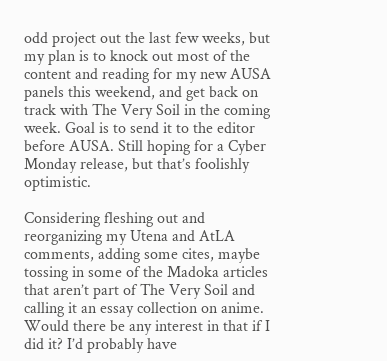odd project out the last few weeks, but my plan is to knock out most of the content and reading for my new AUSA panels this weekend, and get back on track with The Very Soil in the coming week. Goal is to send it to the editor before AUSA. Still hoping for a Cyber Monday release, but that’s foolishly optimistic.

Considering fleshing out and reorganizing my Utena and AtLA comments, adding some cites, maybe tossing in some of the Madoka articles that aren’t part of The Very Soil and calling it an essay collection on anime. Would there be any interest in that if I did it? I’d probably have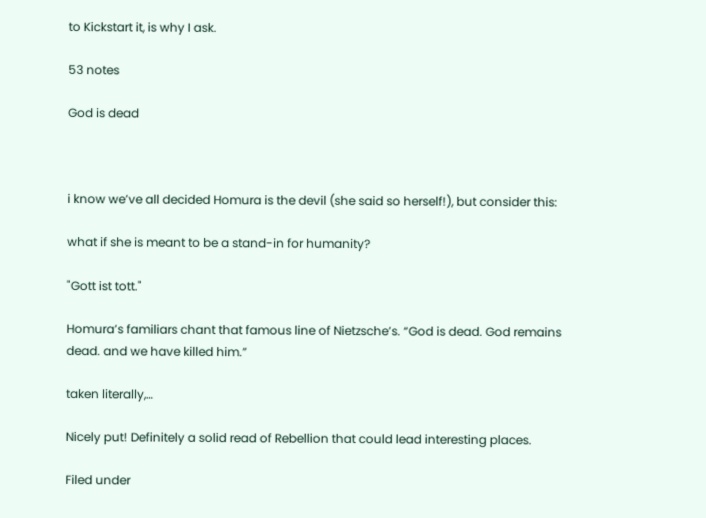to Kickstart it, is why I ask.

53 notes

God is dead



i know we’ve all decided Homura is the devil (she said so herself!), but consider this:

what if she is meant to be a stand-in for humanity?

"Gott ist tott."

Homura’s familiars chant that famous line of Nietzsche’s. “God is dead. God remains dead. and we have killed him.”

taken literally,…

Nicely put! Definitely a solid read of Rebellion that could lead interesting places.

Filed under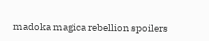madoka magica rebellion spoilers